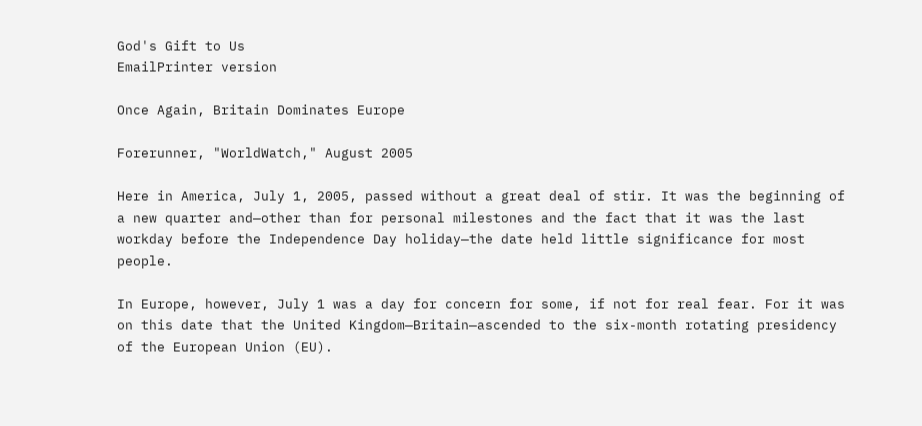God's Gift to Us
EmailPrinter version

Once Again, Britain Dominates Europe

Forerunner, "WorldWatch," August 2005

Here in America, July 1, 2005, passed without a great deal of stir. It was the beginning of a new quarter and—other than for personal milestones and the fact that it was the last workday before the Independence Day holiday—the date held little significance for most people.

In Europe, however, July 1 was a day for concern for some, if not for real fear. For it was on this date that the United Kingdom—Britain—ascended to the six-month rotating presidency of the European Union (EU).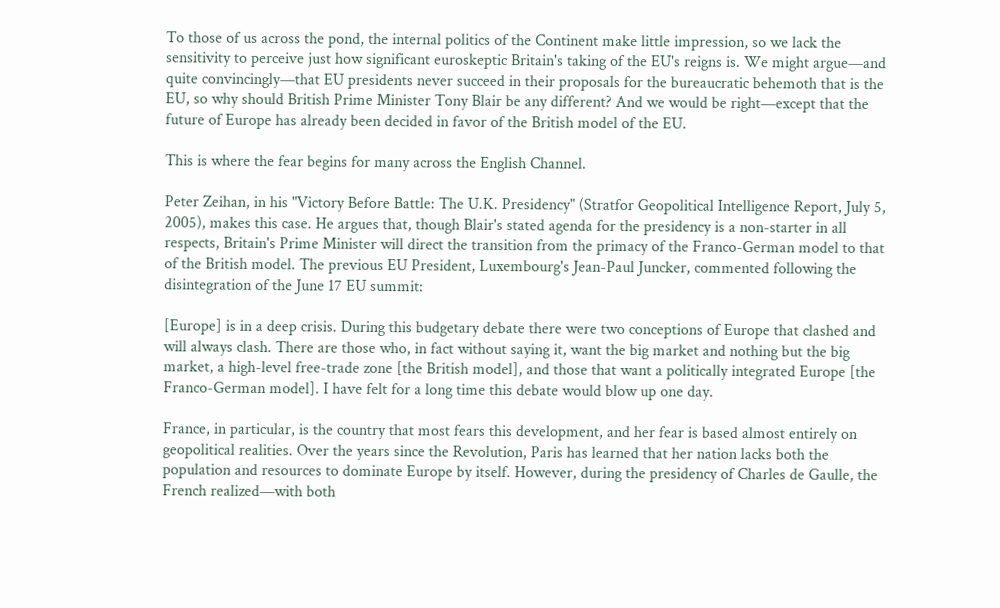To those of us across the pond, the internal politics of the Continent make little impression, so we lack the sensitivity to perceive just how significant euroskeptic Britain's taking of the EU's reigns is. We might argue—and quite convincingly—that EU presidents never succeed in their proposals for the bureaucratic behemoth that is the EU, so why should British Prime Minister Tony Blair be any different? And we would be right—except that the future of Europe has already been decided in favor of the British model of the EU.

This is where the fear begins for many across the English Channel.

Peter Zeihan, in his "Victory Before Battle: The U.K. Presidency" (Stratfor Geopolitical Intelligence Report, July 5, 2005), makes this case. He argues that, though Blair's stated agenda for the presidency is a non-starter in all respects, Britain's Prime Minister will direct the transition from the primacy of the Franco-German model to that of the British model. The previous EU President, Luxembourg's Jean-Paul Juncker, commented following the disintegration of the June 17 EU summit:

[Europe] is in a deep crisis. During this budgetary debate there were two conceptions of Europe that clashed and will always clash. There are those who, in fact without saying it, want the big market and nothing but the big market, a high-level free-trade zone [the British model], and those that want a politically integrated Europe [the Franco-German model]. I have felt for a long time this debate would blow up one day.

France, in particular, is the country that most fears this development, and her fear is based almost entirely on geopolitical realities. Over the years since the Revolution, Paris has learned that her nation lacks both the population and resources to dominate Europe by itself. However, during the presidency of Charles de Gaulle, the French realized—with both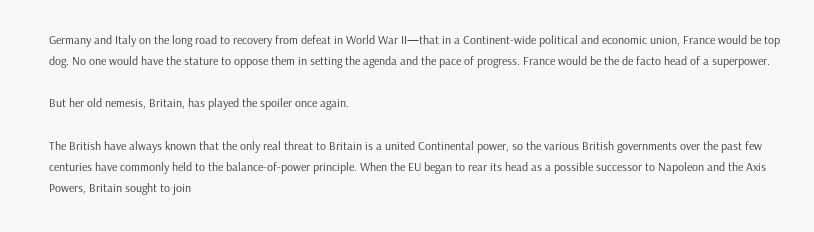Germany and Italy on the long road to recovery from defeat in World War II—that in a Continent-wide political and economic union, France would be top dog. No one would have the stature to oppose them in setting the agenda and the pace of progress. France would be the de facto head of a superpower.

But her old nemesis, Britain, has played the spoiler once again.

The British have always known that the only real threat to Britain is a united Continental power, so the various British governments over the past few centuries have commonly held to the balance-of-power principle. When the EU began to rear its head as a possible successor to Napoleon and the Axis Powers, Britain sought to join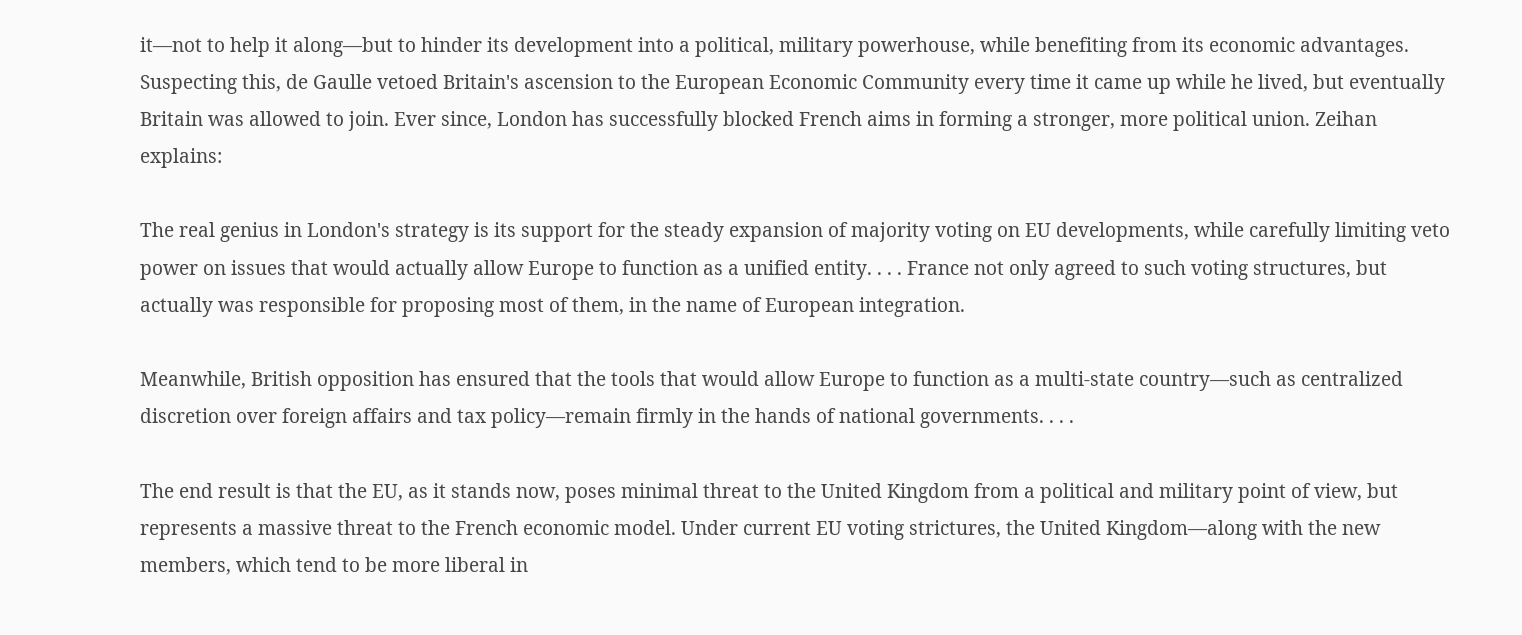it—not to help it along—but to hinder its development into a political, military powerhouse, while benefiting from its economic advantages. Suspecting this, de Gaulle vetoed Britain's ascension to the European Economic Community every time it came up while he lived, but eventually Britain was allowed to join. Ever since, London has successfully blocked French aims in forming a stronger, more political union. Zeihan explains:

The real genius in London's strategy is its support for the steady expansion of majority voting on EU developments, while carefully limiting veto power on issues that would actually allow Europe to function as a unified entity. . . . France not only agreed to such voting structures, but actually was responsible for proposing most of them, in the name of European integration.

Meanwhile, British opposition has ensured that the tools that would allow Europe to function as a multi-state country—such as centralized discretion over foreign affairs and tax policy—remain firmly in the hands of national governments. . . .

The end result is that the EU, as it stands now, poses minimal threat to the United Kingdom from a political and military point of view, but represents a massive threat to the French economic model. Under current EU voting strictures, the United Kingdom—along with the new members, which tend to be more liberal in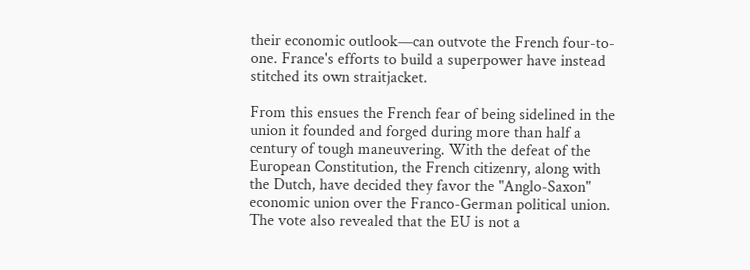their economic outlook—can outvote the French four-to-one. France's efforts to build a superpower have instead stitched its own straitjacket.

From this ensues the French fear of being sidelined in the union it founded and forged during more than half a century of tough maneuvering. With the defeat of the European Constitution, the French citizenry, along with the Dutch, have decided they favor the "Anglo-Saxon" economic union over the Franco-German political union. The vote also revealed that the EU is not a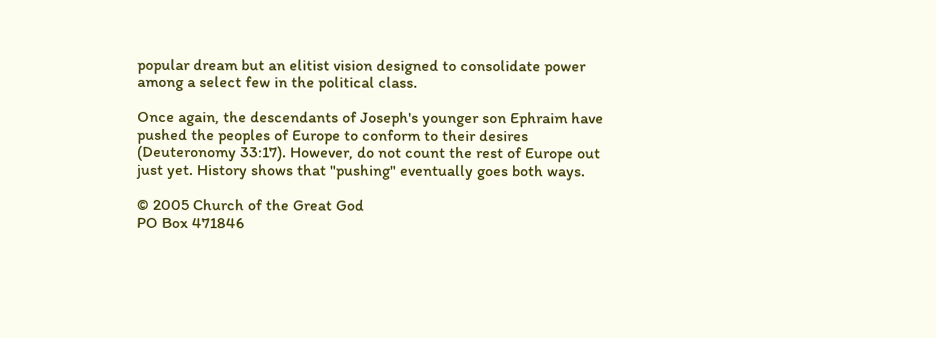popular dream but an elitist vision designed to consolidate power among a select few in the political class.

Once again, the descendants of Joseph's younger son Ephraim have pushed the peoples of Europe to conform to their desires (Deuteronomy 33:17). However, do not count the rest of Europe out just yet. History shows that "pushing" eventually goes both ways.

© 2005 Church of the Great God
PO Box 471846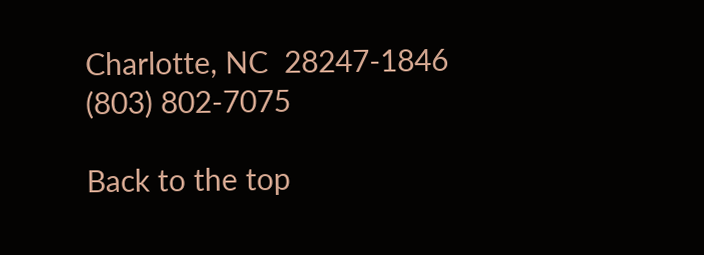Charlotte, NC  28247-1846
(803) 802-7075

Back to the top